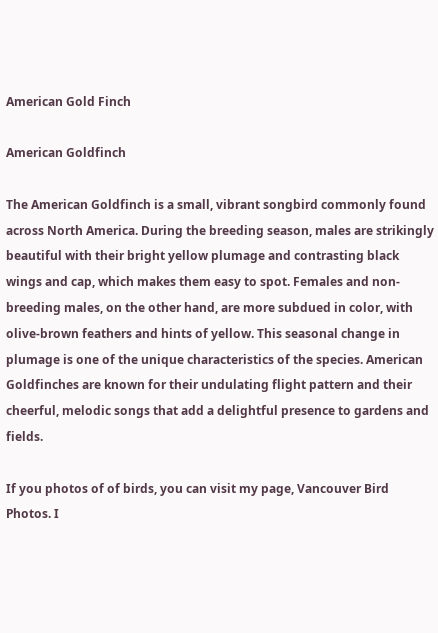American Gold Finch

American Goldfinch

The American Goldfinch is a small, vibrant songbird commonly found across North America. During the breeding season, males are strikingly beautiful with their bright yellow plumage and contrasting black wings and cap, which makes them easy to spot. Females and non-breeding males, on the other hand, are more subdued in color, with olive-brown feathers and hints of yellow. This seasonal change in plumage is one of the unique characteristics of the species. American Goldfinches are known for their undulating flight pattern and their cheerful, melodic songs that add a delightful presence to gardens and fields.

If you photos of of birds, you can visit my page, Vancouver Bird Photos. I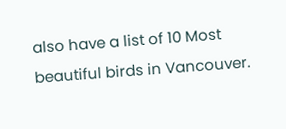also have a list of 10 Most beautiful birds in Vancouver.